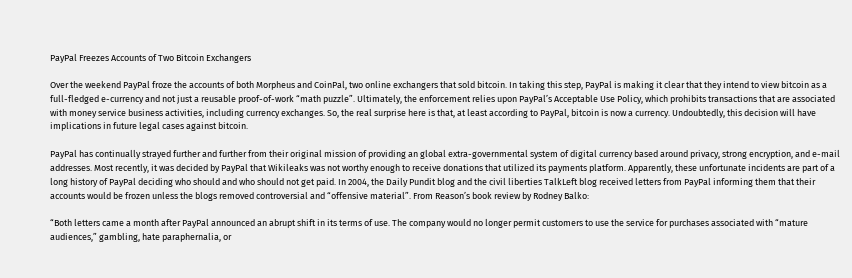PayPal Freezes Accounts of Two Bitcoin Exchangers

Over the weekend PayPal froze the accounts of both Morpheus and CoinPal, two online exchangers that sold bitcoin. In taking this step, PayPal is making it clear that they intend to view bitcoin as a full-fledged e-currency and not just a reusable proof-of-work “math puzzle”. Ultimately, the enforcement relies upon PayPal’s Acceptable Use Policy, which prohibits transactions that are associated with money service business activities, including currency exchanges. So, the real surprise here is that, at least according to PayPal, bitcoin is now a currency. Undoubtedly, this decision will have implications in future legal cases against bitcoin.

PayPal has continually strayed further and further from their original mission of providing an global extra-governmental system of digital currency based around privacy, strong encryption, and e-mail addresses. Most recently, it was decided by PayPal that Wikileaks was not worthy enough to receive donations that utilized its payments platform. Apparently, these unfortunate incidents are part of a long history of PayPal deciding who should and who should not get paid. In 2004, the Daily Pundit blog and the civil liberties TalkLeft blog received letters from PayPal informing them that their accounts would be frozen unless the blogs removed controversial and “offensive material”. From Reason’s book review by Rodney Balko:

“Both letters came a month after PayPal announced an abrupt shift in its terms of use. The company would no longer permit customers to use the service for purchases associated with “mature audiences,” gambling, hate paraphernalia, or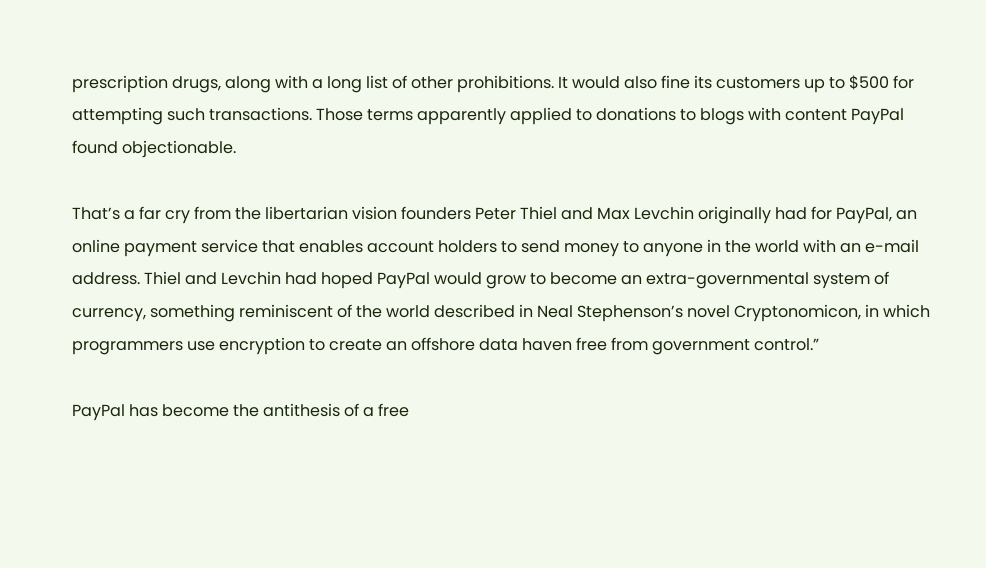prescription drugs, along with a long list of other prohibitions. It would also fine its customers up to $500 for attempting such transactions. Those terms apparently applied to donations to blogs with content PayPal found objectionable.

That’s a far cry from the libertarian vision founders Peter Thiel and Max Levchin originally had for PayPal, an online payment service that enables account holders to send money to anyone in the world with an e-mail address. Thiel and Levchin had hoped PayPal would grow to become an extra-governmental system of currency, something reminiscent of the world described in Neal Stephenson’s novel Cryptonomicon, in which programmers use encryption to create an offshore data haven free from government control.”

PayPal has become the antithesis of a free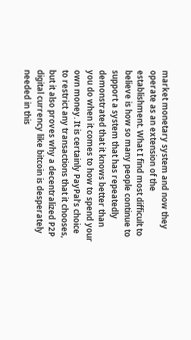market monetary system and now they operate as an extension of the establishment. What I find most difficult to believe is how so many people continue to support a system that has repeatedly demonstrated that it knows better than you do when it comes to how to spend your own money. It is certainly PayPal’s choice to restrict any transactions that it chooses, but it also proves why a decentralized P2P digital currency like bitcoin is desperately needed in this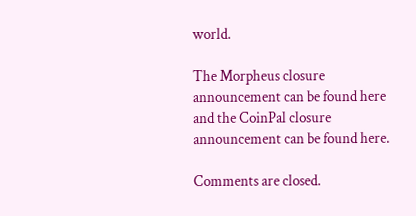world.

The Morpheus closure announcement can be found here and the CoinPal closure announcement can be found here.

Comments are closed.